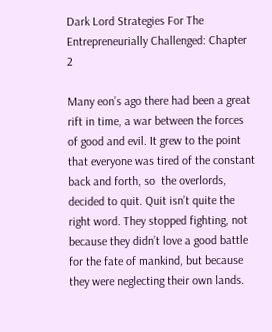Dark Lord Strategies For The Entrepreneurially Challenged: Chapter 2

Many eon’s ago there had been a great rift in time, a war between the forces of good and evil. It grew to the point that everyone was tired of the constant back and forth, so  the overlords, decided to quit. Quit isn’t quite the right word. They stopped fighting, not because they didn’t love a good battle for the fate of mankind, but because they were neglecting their own lands.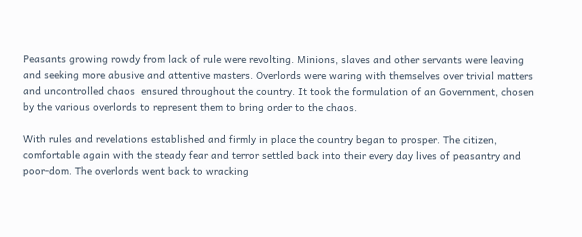Peasants growing rowdy from lack of rule were revolting. Minions, slaves and other servants were leaving and seeking more abusive and attentive masters. Overlords were waring with themselves over trivial matters and uncontrolled chaos  ensured throughout the country. It took the formulation of an Government, chosen by the various overlords to represent them to bring order to the chaos.

With rules and revelations established and firmly in place the country began to prosper. The citizen, comfortable again with the steady fear and terror settled back into their every day lives of peasantry and poor-dom. The overlords went back to wracking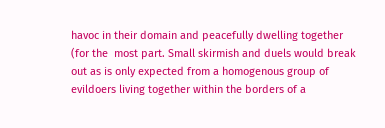havoc in their domain and peacefully dwelling together (for the  most part. Small skirmish and duels would break out as is only expected from a homogenous group of evildoers living together within the borders of a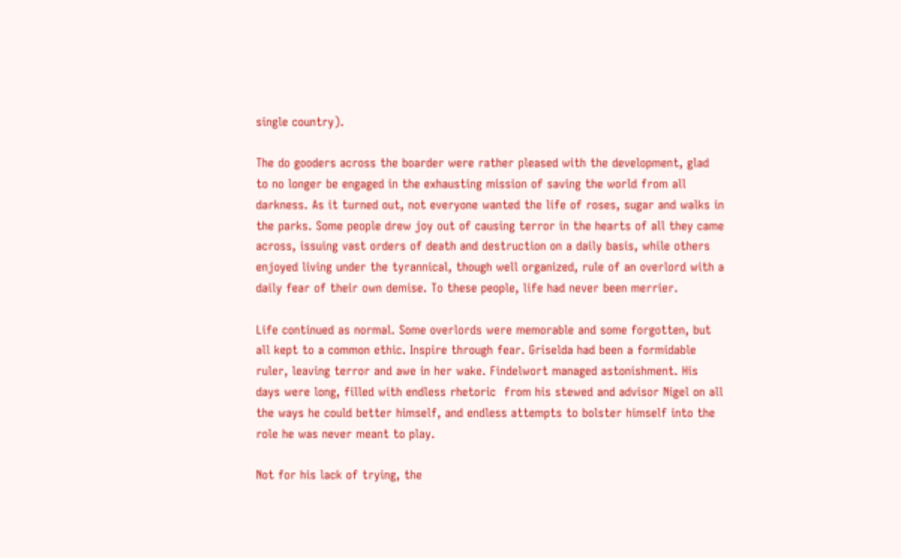single country).

The do gooders across the boarder were rather pleased with the development, glad to no longer be engaged in the exhausting mission of saving the world from all darkness. As it turned out, not everyone wanted the life of roses, sugar and walks in the parks. Some people drew joy out of causing terror in the hearts of all they came across, issuing vast orders of death and destruction on a daily basis, while others enjoyed living under the tyrannical, though well organized, rule of an overlord with a daily fear of their own demise. To these people, life had never been merrier.

Life continued as normal. Some overlords were memorable and some forgotten, but all kept to a common ethic. Inspire through fear. Griselda had been a formidable ruler, leaving terror and awe in her wake. Findelwort managed astonishment. His days were long, filled with endless rhetoric  from his stewed and advisor Nigel on all the ways he could better himself, and endless attempts to bolster himself into the role he was never meant to play.

Not for his lack of trying, the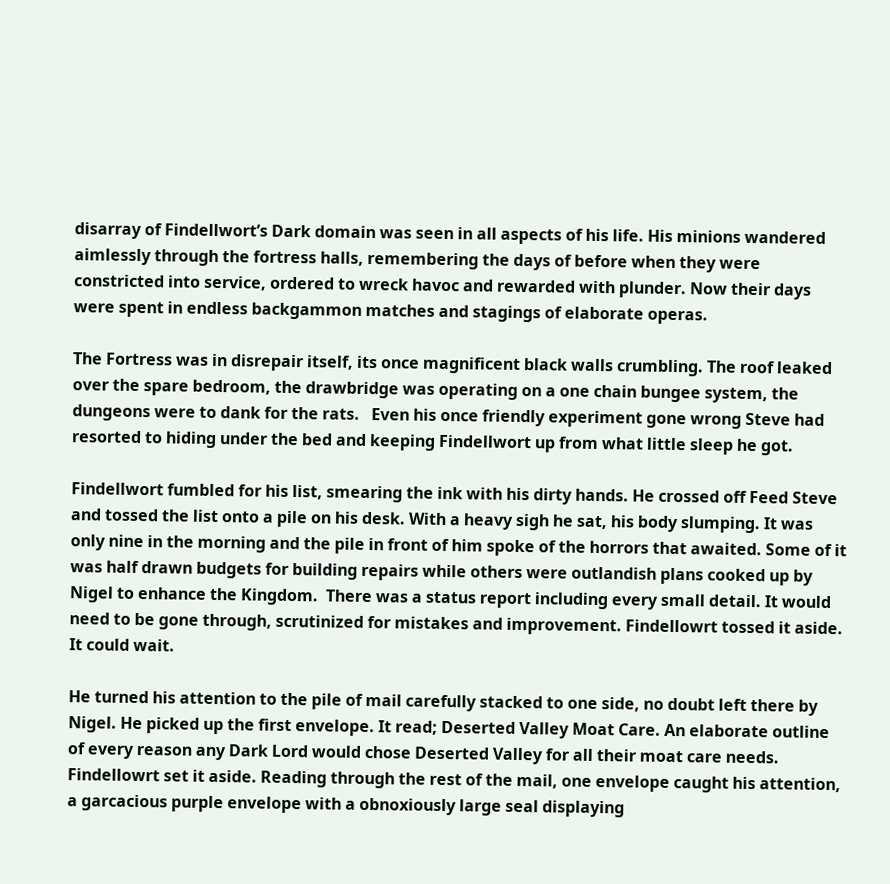disarray of Findellwort’s Dark domain was seen in all aspects of his life. His minions wandered aimlessly through the fortress halls, remembering the days of before when they were constricted into service, ordered to wreck havoc and rewarded with plunder. Now their days were spent in endless backgammon matches and stagings of elaborate operas.

The Fortress was in disrepair itself, its once magnificent black walls crumbling. The roof leaked over the spare bedroom, the drawbridge was operating on a one chain bungee system, the dungeons were to dank for the rats.   Even his once friendly experiment gone wrong Steve had resorted to hiding under the bed and keeping Findellwort up from what little sleep he got.

Findellwort fumbled for his list, smearing the ink with his dirty hands. He crossed off Feed Steve and tossed the list onto a pile on his desk. With a heavy sigh he sat, his body slumping. It was only nine in the morning and the pile in front of him spoke of the horrors that awaited. Some of it was half drawn budgets for building repairs while others were outlandish plans cooked up by Nigel to enhance the Kingdom.  There was a status report including every small detail. It would need to be gone through, scrutinized for mistakes and improvement. Findellowrt tossed it aside. It could wait.

He turned his attention to the pile of mail carefully stacked to one side, no doubt left there by Nigel. He picked up the first envelope. It read; Deserted Valley Moat Care. An elaborate outline  of every reason any Dark Lord would chose Deserted Valley for all their moat care needs. Findellowrt set it aside. Reading through the rest of the mail, one envelope caught his attention, a garcacious purple envelope with a obnoxiously large seal displaying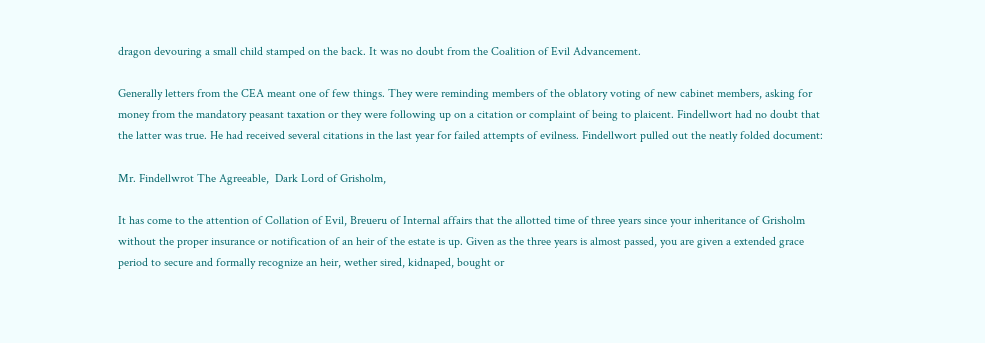dragon devouring a small child stamped on the back. It was no doubt from the Coalition of Evil Advancement.

Generally letters from the CEA meant one of few things. They were reminding members of the oblatory voting of new cabinet members, asking for money from the mandatory peasant taxation or they were following up on a citation or complaint of being to plaicent. Findellwort had no doubt that the latter was true. He had received several citations in the last year for failed attempts of evilness. Findellwort pulled out the neatly folded document:

Mr. Findellwrot The Agreeable,  Dark Lord of Grisholm,

It has come to the attention of Collation of Evil, Breueru of Internal affairs that the allotted time of three years since your inheritance of Grisholm without the proper insurance or notification of an heir of the estate is up. Given as the three years is almost passed, you are given a extended grace period to secure and formally recognize an heir, wether sired, kidnaped, bought or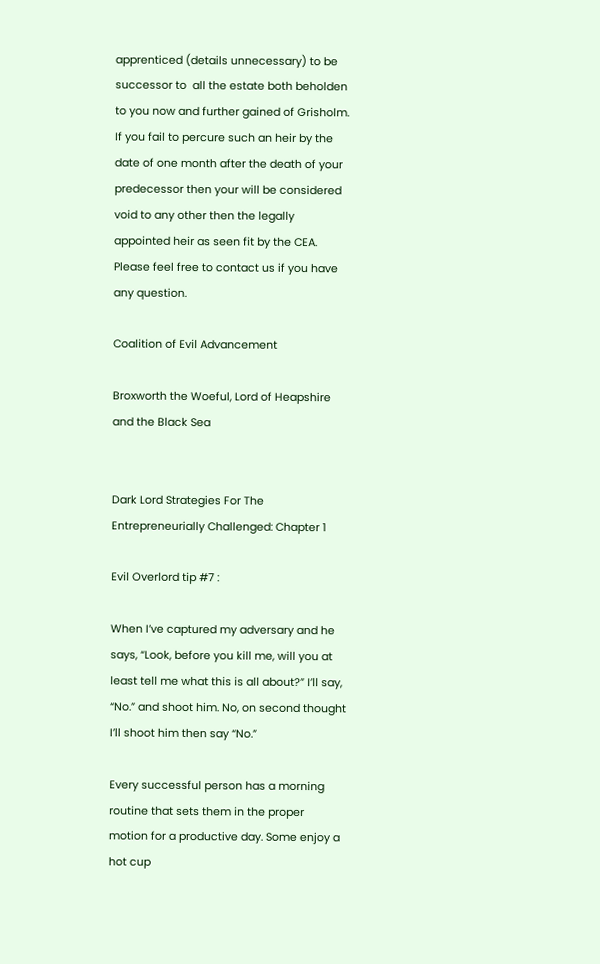apprenticed (details unnecessary) to be successor to  all the estate both beholden to you now and further gained of Grisholm. If you fail to percure such an heir by the date of one month after the death of your predecessor then your will be considered void to any other then the legally appointed heir as seen fit by the CEA. Please feel free to contact us if you have any question.

Coalition of Evil Advancement

Broxworth the Woeful, Lord of Heapshire and the Black Sea


Dark Lord Strategies For The Entrepreneurially Challenged: Chapter 1

Evil Overlord tip #7 :

When I’ve captured my adversary and he says, “Look, before you kill me, will you at least tell me what this is all about?” I’ll say, “No.” and shoot him. No, on second thought I’ll shoot him then say “No.”

Every successful person has a morning routine that sets them in the proper motion for a productive day. Some enjoy a hot cup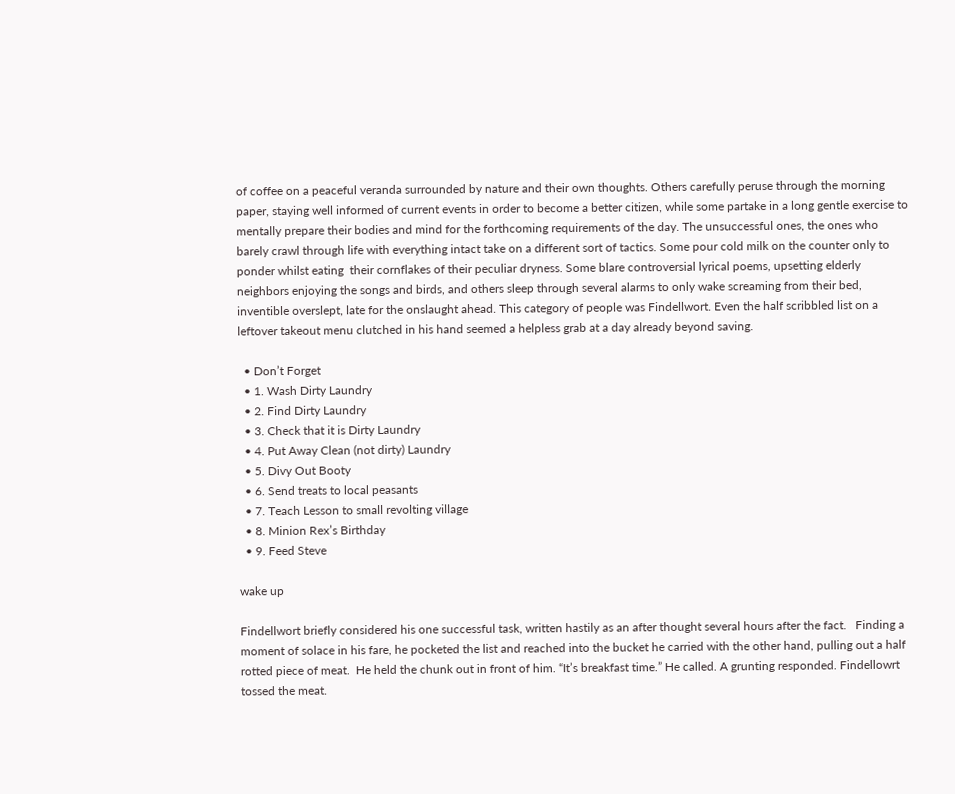of coffee on a peaceful veranda surrounded by nature and their own thoughts. Others carefully peruse through the morning paper, staying well informed of current events in order to become a better citizen, while some partake in a long gentle exercise to mentally prepare their bodies and mind for the forthcoming requirements of the day. The unsuccessful ones, the ones who barely crawl through life with everything intact take on a different sort of tactics. Some pour cold milk on the counter only to ponder whilst eating  their cornflakes of their peculiar dryness. Some blare controversial lyrical poems, upsetting elderly neighbors enjoying the songs and birds, and others sleep through several alarms to only wake screaming from their bed, inventible overslept, late for the onslaught ahead. This category of people was Findellwort. Even the half scribbled list on a leftover takeout menu clutched in his hand seemed a helpless grab at a day already beyond saving.

  • Don’t Forget
  • 1. Wash Dirty Laundry
  • 2. Find Dirty Laundry
  • 3. Check that it is Dirty Laundry
  • 4. Put Away Clean (not dirty) Laundry
  • 5. Divy Out Booty
  • 6. Send treats to local peasants
  • 7. Teach Lesson to small revolting village
  • 8. Minion Rex’s Birthday
  • 9. Feed Steve

wake up

Findellwort briefly considered his one successful task, written hastily as an after thought several hours after the fact.   Finding a moment of solace in his fare, he pocketed the list and reached into the bucket he carried with the other hand, pulling out a half rotted piece of meat.  He held the chunk out in front of him. “It’s breakfast time.” He called. A grunting responded. Findellowrt tossed the meat.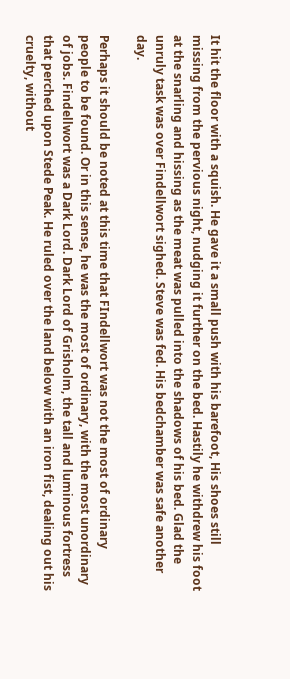It hit the floor with a squish. He gave it a small push with his barefoot, His shoes still missing from the pervious night, nudging it further on the bed. Hastily he withdrew his foot at the snarling and hissing as the meat was pulled into the shadows of his bed. Glad the unruly task was over Findellwort sighed. Steve was fed. His bedchamber was safe another day.

Perhaps it should be noted at this time that FIndellwort was not the most of ordinary people to be found. Or in this sense, he was the most of ordinary, with the most unordinary of jobs. Findellwort was a Dark Lord. Dark Lord of Grisholm, the tall and luminous fortress that perched upon Stede Peak. He ruled over the land below with an iron fist, dealing out his cruelty, without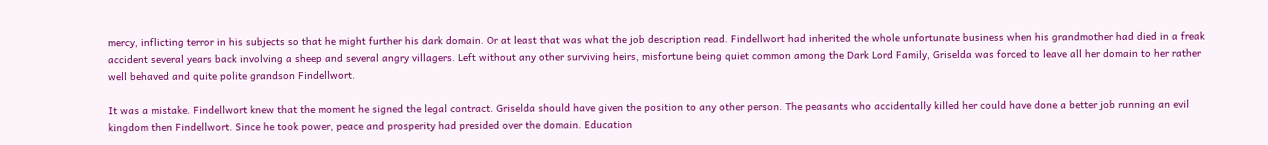mercy, inflicting terror in his subjects so that he might further his dark domain. Or at least that was what the job description read. Findellwort had inherited the whole unfortunate business when his grandmother had died in a freak accident several years back involving a sheep and several angry villagers. Left without any other surviving heirs, misfortune being quiet common among the Dark Lord Family, Griselda was forced to leave all her domain to her rather well behaved and quite polite grandson Findellwort.

It was a mistake. Findellwort knew that the moment he signed the legal contract. Griselda should have given the position to any other person. The peasants who accidentally killed her could have done a better job running an evil kingdom then Findellwort. Since he took power, peace and prosperity had presided over the domain. Education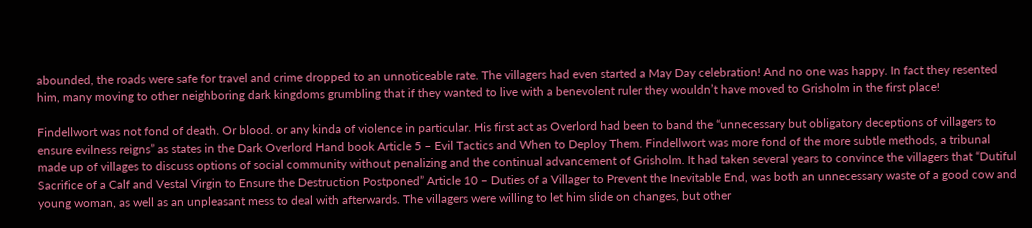abounded, the roads were safe for travel and crime dropped to an unnoticeable rate. The villagers had even started a May Day celebration! And no one was happy. In fact they resented him, many moving to other neighboring dark kingdoms grumbling that if they wanted to live with a benevolent ruler they wouldn’t have moved to Grisholm in the first place!

Findellwort was not fond of death. Or blood. or any kinda of violence in particular. His first act as Overlord had been to band the “unnecessary but obligatory deceptions of villagers to ensure evilness reigns” as states in the Dark Overlord Hand book Article 5 – Evil Tactics and When to Deploy Them. Findellwort was more fond of the more subtle methods, a tribunal made up of villages to discuss options of social community without penalizing and the continual advancement of Grisholm. It had taken several years to convince the villagers that “Dutiful Sacrifice of a Calf and Vestal Virgin to Ensure the Destruction Postponed” Article 10 – Duties of a Villager to Prevent the Inevitable End, was both an unnecessary waste of a good cow and young woman, as well as an unpleasant mess to deal with afterwards. The villagers were willing to let him slide on changes, but other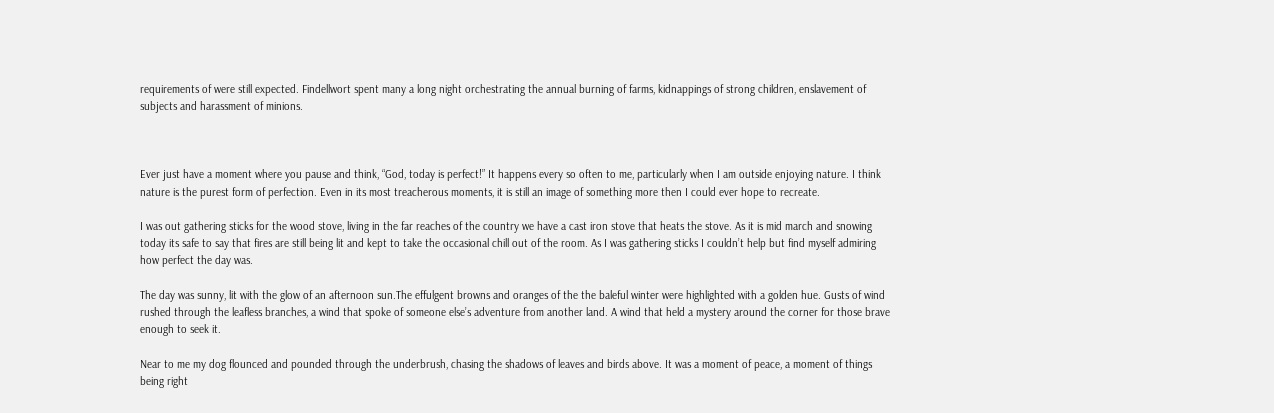requirements of were still expected. Findellwort spent many a long night orchestrating the annual burning of farms, kidnappings of strong children, enslavement of subjects and harassment of minions.



Ever just have a moment where you pause and think, “God, today is perfect!” It happens every so often to me, particularly when I am outside enjoying nature. I think nature is the purest form of perfection. Even in its most treacherous moments, it is still an image of something more then I could ever hope to recreate.

I was out gathering sticks for the wood stove, living in the far reaches of the country we have a cast iron stove that heats the stove. As it is mid march and snowing today its safe to say that fires are still being lit and kept to take the occasional chill out of the room. As I was gathering sticks I couldn’t help but find myself admiring how perfect the day was.

The day was sunny, lit with the glow of an afternoon sun.The effulgent browns and oranges of the the baleful winter were highlighted with a golden hue. Gusts of wind rushed through the leafless branches, a wind that spoke of someone else’s adventure from another land. A wind that held a mystery around the corner for those brave enough to seek it.

Near to me my dog flounced and pounded through the underbrush, chasing the shadows of leaves and birds above. It was a moment of peace, a moment of things being right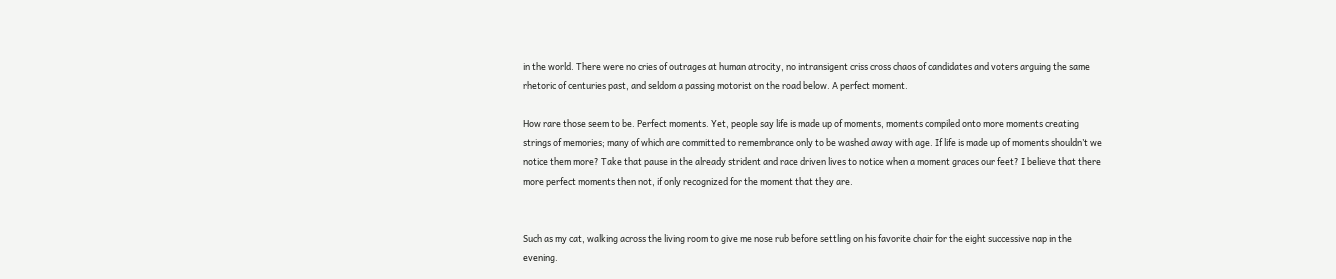in the world. There were no cries of outrages at human atrocity, no intransigent criss cross chaos of candidates and voters arguing the same rhetoric of centuries past, and seldom a passing motorist on the road below. A perfect moment.

How rare those seem to be. Perfect moments. Yet, people say life is made up of moments, moments compiled onto more moments creating strings of memories; many of which are committed to remembrance only to be washed away with age. If life is made up of moments shouldn’t we notice them more? Take that pause in the already strident and race driven lives to notice when a moment graces our feet? I believe that there more perfect moments then not, if only recognized for the moment that they are.


Such as my cat, walking across the living room to give me nose rub before settling on his favorite chair for the eight successive nap in the evening.